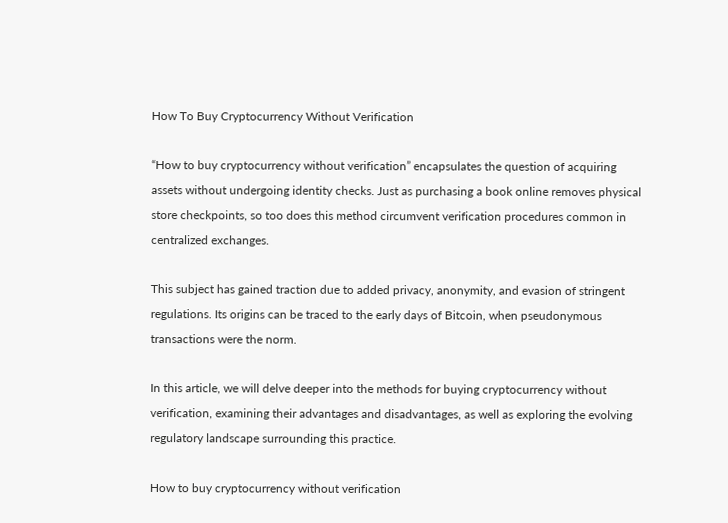How To Buy Cryptocurrency Without Verification

“How to buy cryptocurrency without verification” encapsulates the question of acquiring assets without undergoing identity checks. Just as purchasing a book online removes physical store checkpoints, so too does this method circumvent verification procedures common in centralized exchanges.

This subject has gained traction due to added privacy, anonymity, and evasion of stringent regulations. Its origins can be traced to the early days of Bitcoin, when pseudonymous transactions were the norm.

In this article, we will delve deeper into the methods for buying cryptocurrency without verification, examining their advantages and disadvantages, as well as exploring the evolving regulatory landscape surrounding this practice.

How to buy cryptocurrency without verification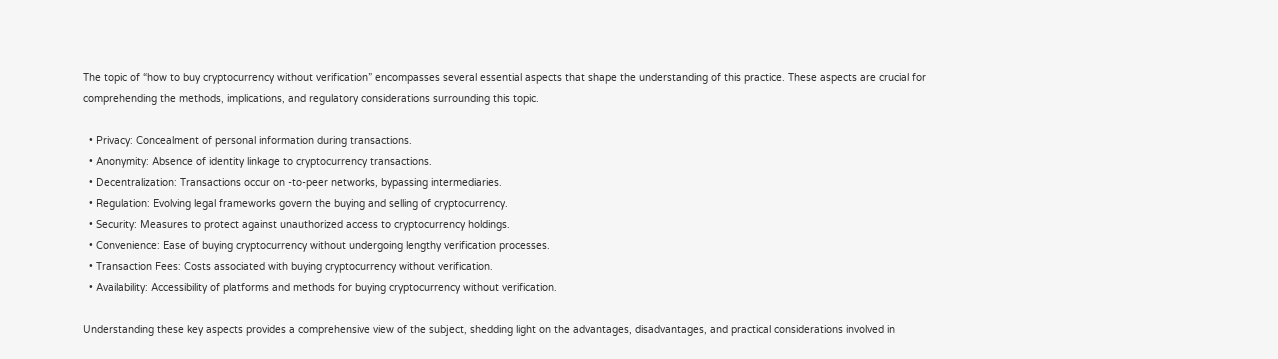The topic of “how to buy cryptocurrency without verification” encompasses several essential aspects that shape the understanding of this practice. These aspects are crucial for comprehending the methods, implications, and regulatory considerations surrounding this topic.

  • Privacy: Concealment of personal information during transactions.
  • Anonymity: Absence of identity linkage to cryptocurrency transactions.
  • Decentralization: Transactions occur on -to-peer networks, bypassing intermediaries.
  • Regulation: Evolving legal frameworks govern the buying and selling of cryptocurrency.
  • Security: Measures to protect against unauthorized access to cryptocurrency holdings.
  • Convenience: Ease of buying cryptocurrency without undergoing lengthy verification processes.
  • Transaction Fees: Costs associated with buying cryptocurrency without verification.
  • Availability: Accessibility of platforms and methods for buying cryptocurrency without verification.

Understanding these key aspects provides a comprehensive view of the subject, shedding light on the advantages, disadvantages, and practical considerations involved in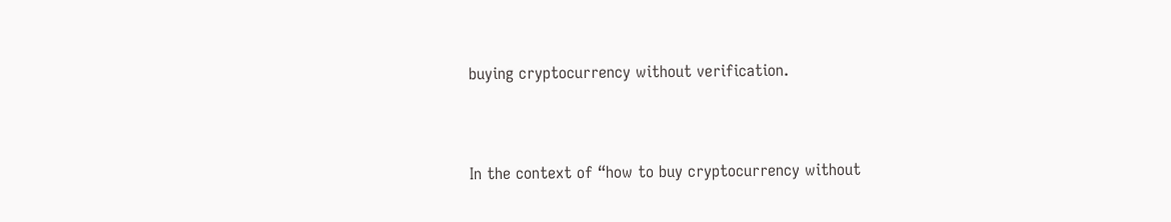buying cryptocurrency without verification.


In the context of “how to buy cryptocurrency without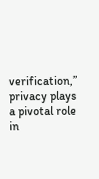verification,” privacy plays a pivotal role in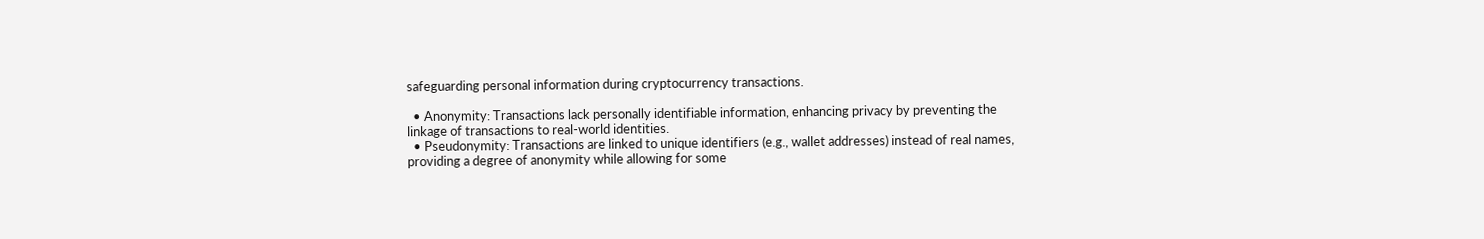safeguarding personal information during cryptocurrency transactions.

  • Anonymity: Transactions lack personally identifiable information, enhancing privacy by preventing the linkage of transactions to real-world identities.
  • Pseudonymity: Transactions are linked to unique identifiers (e.g., wallet addresses) instead of real names, providing a degree of anonymity while allowing for some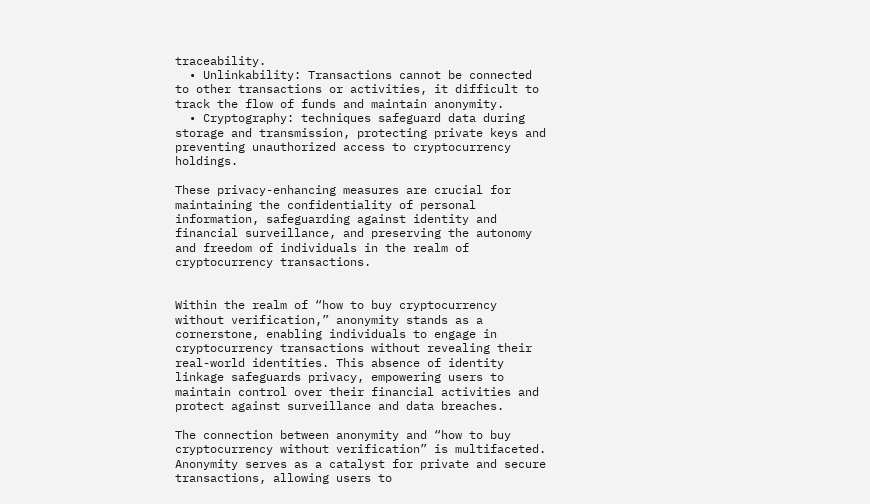traceability.
  • Unlinkability: Transactions cannot be connected to other transactions or activities, it difficult to track the flow of funds and maintain anonymity.
  • Cryptography: techniques safeguard data during storage and transmission, protecting private keys and preventing unauthorized access to cryptocurrency holdings.

These privacy-enhancing measures are crucial for maintaining the confidentiality of personal information, safeguarding against identity and financial surveillance, and preserving the autonomy and freedom of individuals in the realm of cryptocurrency transactions.


Within the realm of “how to buy cryptocurrency without verification,” anonymity stands as a cornerstone, enabling individuals to engage in cryptocurrency transactions without revealing their real-world identities. This absence of identity linkage safeguards privacy, empowering users to maintain control over their financial activities and protect against surveillance and data breaches.

The connection between anonymity and “how to buy cryptocurrency without verification” is multifaceted. Anonymity serves as a catalyst for private and secure transactions, allowing users to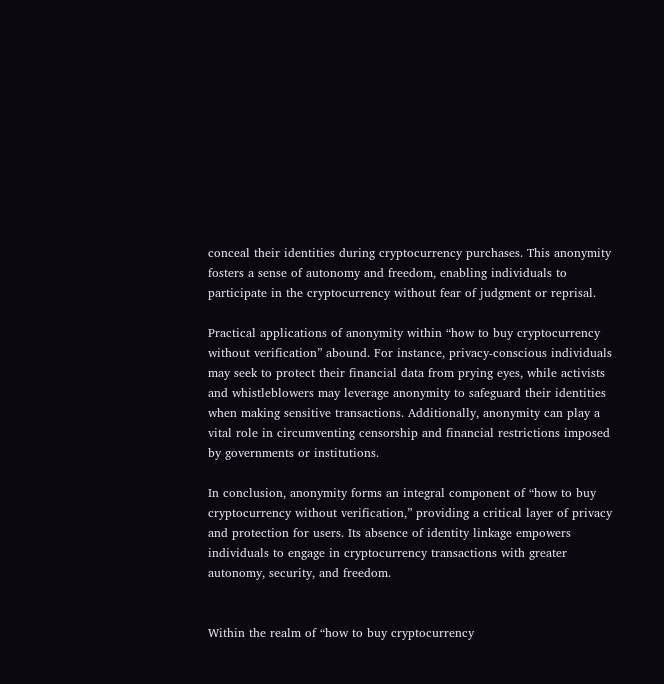conceal their identities during cryptocurrency purchases. This anonymity fosters a sense of autonomy and freedom, enabling individuals to participate in the cryptocurrency without fear of judgment or reprisal.

Practical applications of anonymity within “how to buy cryptocurrency without verification” abound. For instance, privacy-conscious individuals may seek to protect their financial data from prying eyes, while activists and whistleblowers may leverage anonymity to safeguard their identities when making sensitive transactions. Additionally, anonymity can play a vital role in circumventing censorship and financial restrictions imposed by governments or institutions.

In conclusion, anonymity forms an integral component of “how to buy cryptocurrency without verification,” providing a critical layer of privacy and protection for users. Its absence of identity linkage empowers individuals to engage in cryptocurrency transactions with greater autonomy, security, and freedom.


Within the realm of “how to buy cryptocurrency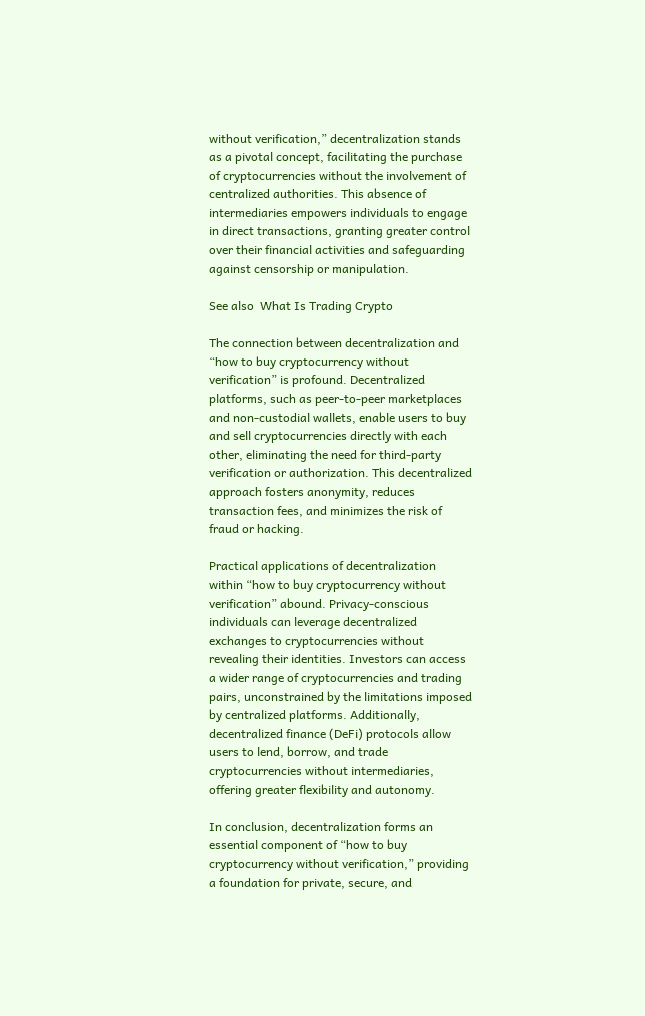without verification,” decentralization stands as a pivotal concept, facilitating the purchase of cryptocurrencies without the involvement of centralized authorities. This absence of intermediaries empowers individuals to engage in direct transactions, granting greater control over their financial activities and safeguarding against censorship or manipulation.

See also  What Is Trading Crypto

The connection between decentralization and “how to buy cryptocurrency without verification” is profound. Decentralized platforms, such as peer-to-peer marketplaces and non-custodial wallets, enable users to buy and sell cryptocurrencies directly with each other, eliminating the need for third-party verification or authorization. This decentralized approach fosters anonymity, reduces transaction fees, and minimizes the risk of fraud or hacking.

Practical applications of decentralization within “how to buy cryptocurrency without verification” abound. Privacy-conscious individuals can leverage decentralized exchanges to cryptocurrencies without revealing their identities. Investors can access a wider range of cryptocurrencies and trading pairs, unconstrained by the limitations imposed by centralized platforms. Additionally, decentralized finance (DeFi) protocols allow users to lend, borrow, and trade cryptocurrencies without intermediaries, offering greater flexibility and autonomy.

In conclusion, decentralization forms an essential component of “how to buy cryptocurrency without verification,” providing a foundation for private, secure, and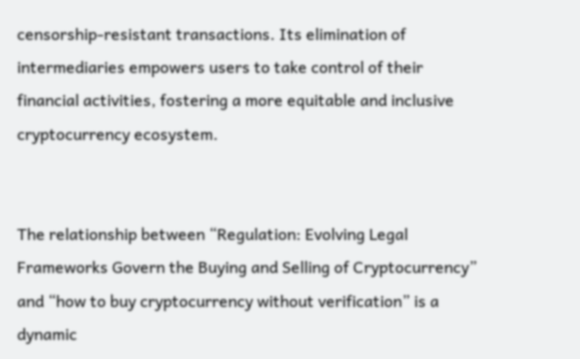censorship-resistant transactions. Its elimination of intermediaries empowers users to take control of their financial activities, fostering a more equitable and inclusive cryptocurrency ecosystem.


The relationship between “Regulation: Evolving Legal Frameworks Govern the Buying and Selling of Cryptocurrency” and “how to buy cryptocurrency without verification” is a dynamic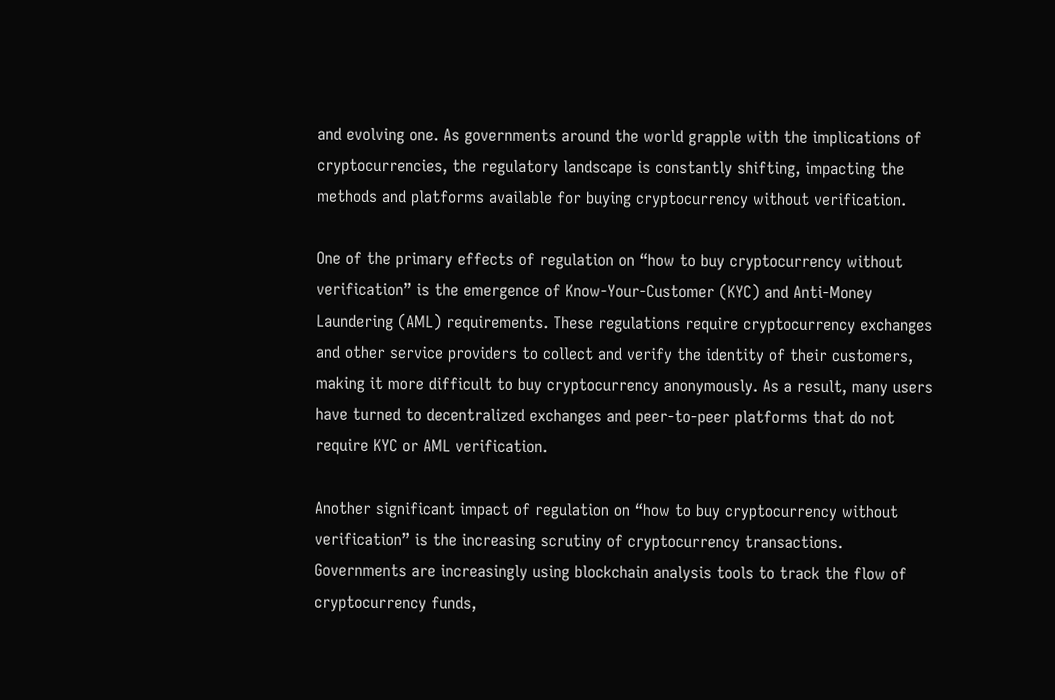and evolving one. As governments around the world grapple with the implications of cryptocurrencies, the regulatory landscape is constantly shifting, impacting the methods and platforms available for buying cryptocurrency without verification.

One of the primary effects of regulation on “how to buy cryptocurrency without verification” is the emergence of Know-Your-Customer (KYC) and Anti-Money Laundering (AML) requirements. These regulations require cryptocurrency exchanges and other service providers to collect and verify the identity of their customers, making it more difficult to buy cryptocurrency anonymously. As a result, many users have turned to decentralized exchanges and peer-to-peer platforms that do not require KYC or AML verification.

Another significant impact of regulation on “how to buy cryptocurrency without verification” is the increasing scrutiny of cryptocurrency transactions. Governments are increasingly using blockchain analysis tools to track the flow of cryptocurrency funds,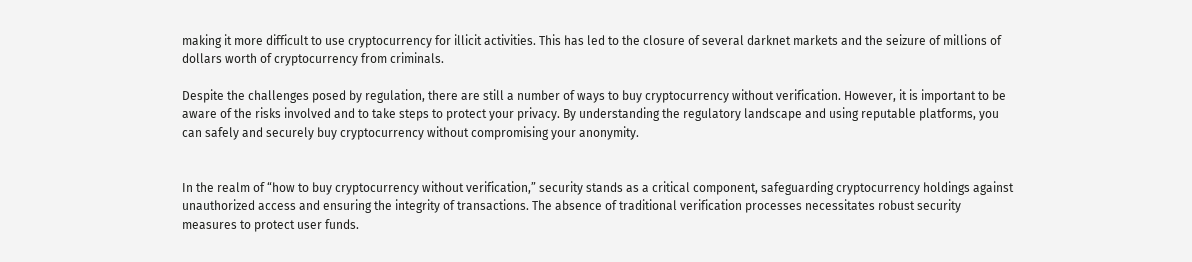making it more difficult to use cryptocurrency for illicit activities. This has led to the closure of several darknet markets and the seizure of millions of dollars worth of cryptocurrency from criminals.

Despite the challenges posed by regulation, there are still a number of ways to buy cryptocurrency without verification. However, it is important to be aware of the risks involved and to take steps to protect your privacy. By understanding the regulatory landscape and using reputable platforms, you can safely and securely buy cryptocurrency without compromising your anonymity.


In the realm of “how to buy cryptocurrency without verification,” security stands as a critical component, safeguarding cryptocurrency holdings against unauthorized access and ensuring the integrity of transactions. The absence of traditional verification processes necessitates robust security measures to protect user funds.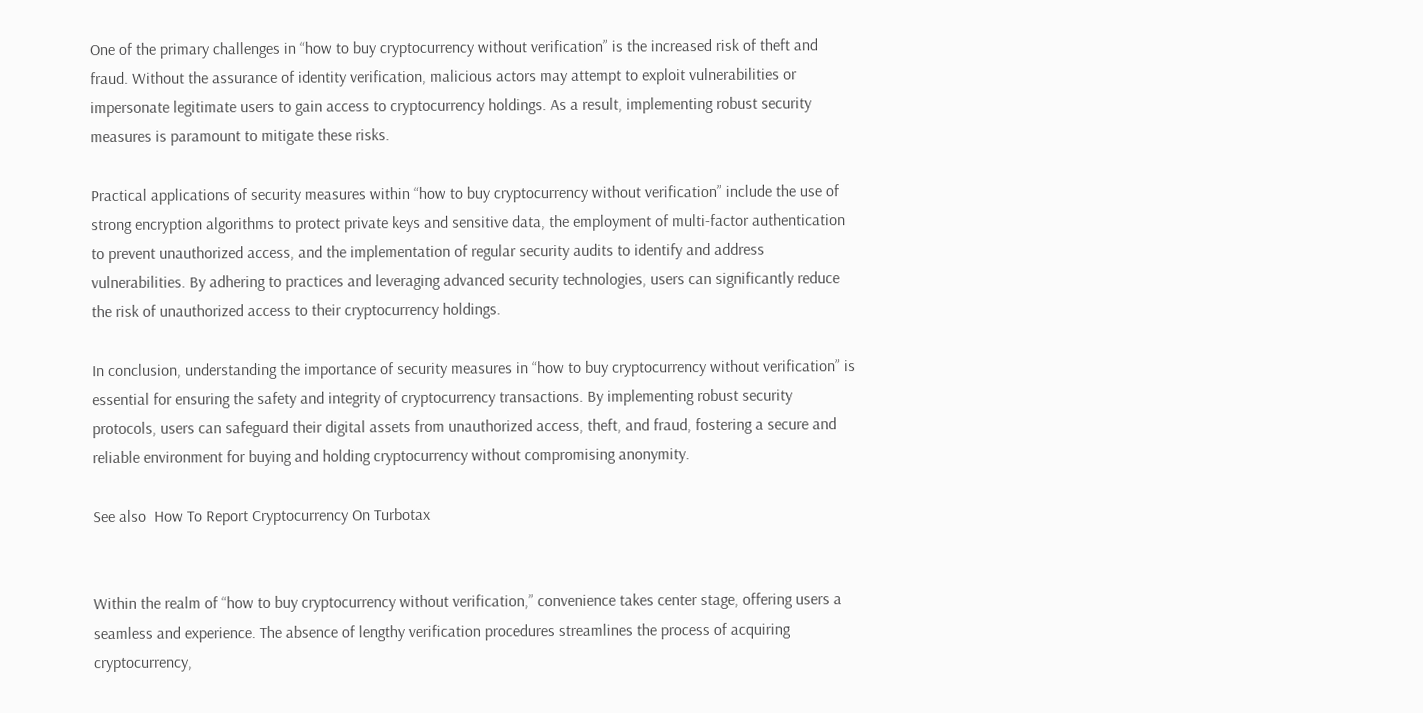One of the primary challenges in “how to buy cryptocurrency without verification” is the increased risk of theft and fraud. Without the assurance of identity verification, malicious actors may attempt to exploit vulnerabilities or impersonate legitimate users to gain access to cryptocurrency holdings. As a result, implementing robust security measures is paramount to mitigate these risks.

Practical applications of security measures within “how to buy cryptocurrency without verification” include the use of strong encryption algorithms to protect private keys and sensitive data, the employment of multi-factor authentication to prevent unauthorized access, and the implementation of regular security audits to identify and address vulnerabilities. By adhering to practices and leveraging advanced security technologies, users can significantly reduce the risk of unauthorized access to their cryptocurrency holdings.

In conclusion, understanding the importance of security measures in “how to buy cryptocurrency without verification” is essential for ensuring the safety and integrity of cryptocurrency transactions. By implementing robust security protocols, users can safeguard their digital assets from unauthorized access, theft, and fraud, fostering a secure and reliable environment for buying and holding cryptocurrency without compromising anonymity.

See also  How To Report Cryptocurrency On Turbotax


Within the realm of “how to buy cryptocurrency without verification,” convenience takes center stage, offering users a seamless and experience. The absence of lengthy verification procedures streamlines the process of acquiring cryptocurrency,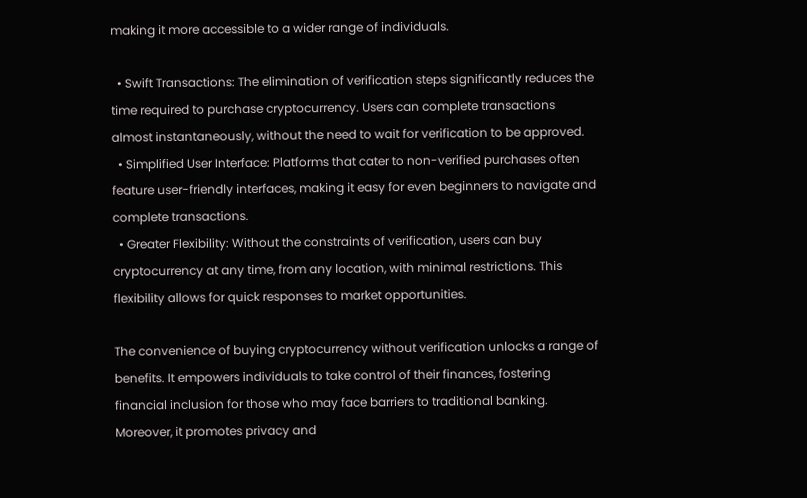making it more accessible to a wider range of individuals.

  • Swift Transactions: The elimination of verification steps significantly reduces the time required to purchase cryptocurrency. Users can complete transactions almost instantaneously, without the need to wait for verification to be approved.
  • Simplified User Interface: Platforms that cater to non-verified purchases often feature user-friendly interfaces, making it easy for even beginners to navigate and complete transactions.
  • Greater Flexibility: Without the constraints of verification, users can buy cryptocurrency at any time, from any location, with minimal restrictions. This flexibility allows for quick responses to market opportunities.

The convenience of buying cryptocurrency without verification unlocks a range of benefits. It empowers individuals to take control of their finances, fostering financial inclusion for those who may face barriers to traditional banking. Moreover, it promotes privacy and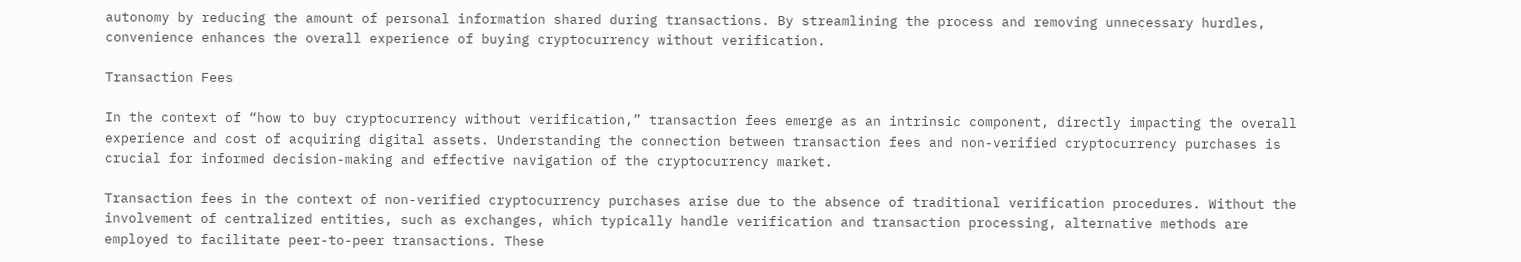autonomy by reducing the amount of personal information shared during transactions. By streamlining the process and removing unnecessary hurdles, convenience enhances the overall experience of buying cryptocurrency without verification.

Transaction Fees

In the context of “how to buy cryptocurrency without verification,” transaction fees emerge as an intrinsic component, directly impacting the overall experience and cost of acquiring digital assets. Understanding the connection between transaction fees and non-verified cryptocurrency purchases is crucial for informed decision-making and effective navigation of the cryptocurrency market.

Transaction fees in the context of non-verified cryptocurrency purchases arise due to the absence of traditional verification procedures. Without the involvement of centralized entities, such as exchanges, which typically handle verification and transaction processing, alternative methods are employed to facilitate peer-to-peer transactions. These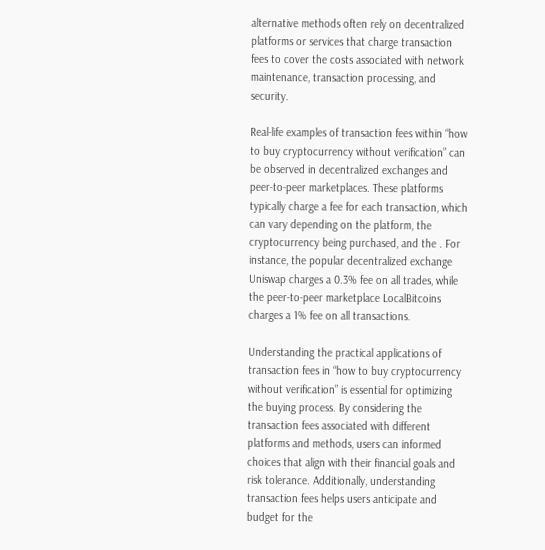alternative methods often rely on decentralized platforms or services that charge transaction fees to cover the costs associated with network maintenance, transaction processing, and security.

Real-life examples of transaction fees within “how to buy cryptocurrency without verification” can be observed in decentralized exchanges and peer-to-peer marketplaces. These platforms typically charge a fee for each transaction, which can vary depending on the platform, the cryptocurrency being purchased, and the . For instance, the popular decentralized exchange Uniswap charges a 0.3% fee on all trades, while the peer-to-peer marketplace LocalBitcoins charges a 1% fee on all transactions.

Understanding the practical applications of transaction fees in “how to buy cryptocurrency without verification” is essential for optimizing the buying process. By considering the transaction fees associated with different platforms and methods, users can informed choices that align with their financial goals and risk tolerance. Additionally, understanding transaction fees helps users anticipate and budget for the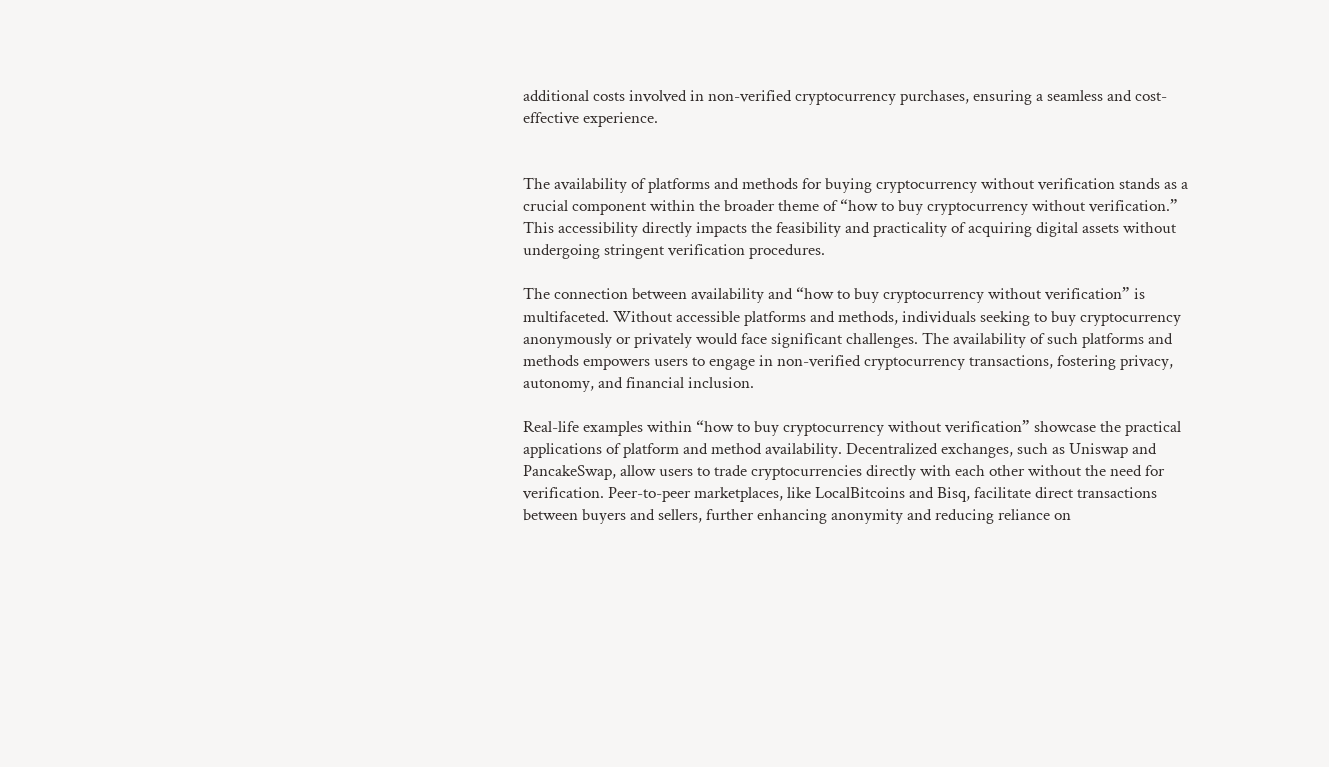additional costs involved in non-verified cryptocurrency purchases, ensuring a seamless and cost-effective experience.


The availability of platforms and methods for buying cryptocurrency without verification stands as a crucial component within the broader theme of “how to buy cryptocurrency without verification.” This accessibility directly impacts the feasibility and practicality of acquiring digital assets without undergoing stringent verification procedures.

The connection between availability and “how to buy cryptocurrency without verification” is multifaceted. Without accessible platforms and methods, individuals seeking to buy cryptocurrency anonymously or privately would face significant challenges. The availability of such platforms and methods empowers users to engage in non-verified cryptocurrency transactions, fostering privacy, autonomy, and financial inclusion.

Real-life examples within “how to buy cryptocurrency without verification” showcase the practical applications of platform and method availability. Decentralized exchanges, such as Uniswap and PancakeSwap, allow users to trade cryptocurrencies directly with each other without the need for verification. Peer-to-peer marketplaces, like LocalBitcoins and Bisq, facilitate direct transactions between buyers and sellers, further enhancing anonymity and reducing reliance on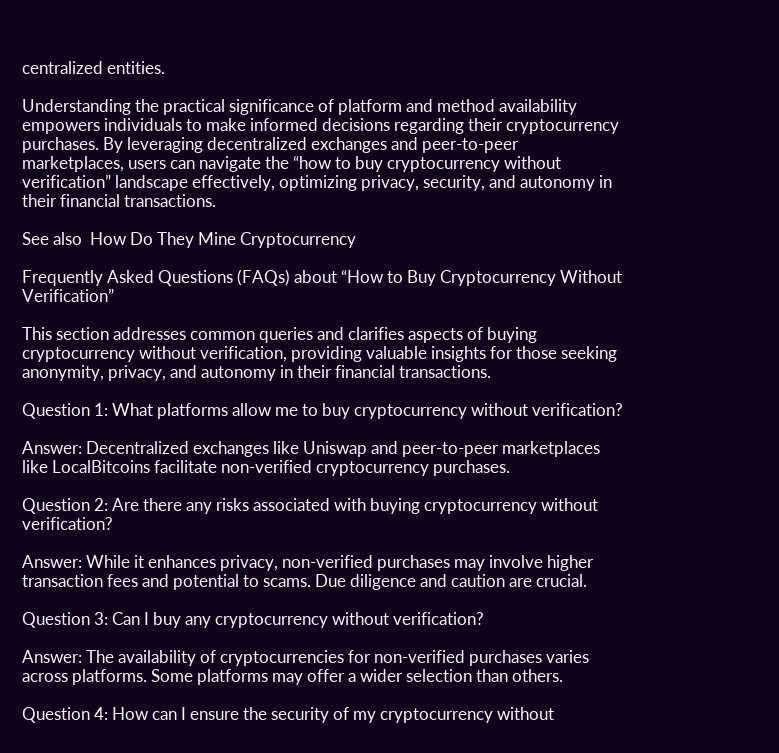centralized entities.

Understanding the practical significance of platform and method availability empowers individuals to make informed decisions regarding their cryptocurrency purchases. By leveraging decentralized exchanges and peer-to-peer marketplaces, users can navigate the “how to buy cryptocurrency without verification” landscape effectively, optimizing privacy, security, and autonomy in their financial transactions.

See also  How Do They Mine Cryptocurrency

Frequently Asked Questions (FAQs) about “How to Buy Cryptocurrency Without Verification”

This section addresses common queries and clarifies aspects of buying cryptocurrency without verification, providing valuable insights for those seeking anonymity, privacy, and autonomy in their financial transactions.

Question 1: What platforms allow me to buy cryptocurrency without verification?

Answer: Decentralized exchanges like Uniswap and peer-to-peer marketplaces like LocalBitcoins facilitate non-verified cryptocurrency purchases.

Question 2: Are there any risks associated with buying cryptocurrency without verification?

Answer: While it enhances privacy, non-verified purchases may involve higher transaction fees and potential to scams. Due diligence and caution are crucial.

Question 3: Can I buy any cryptocurrency without verification?

Answer: The availability of cryptocurrencies for non-verified purchases varies across platforms. Some platforms may offer a wider selection than others.

Question 4: How can I ensure the security of my cryptocurrency without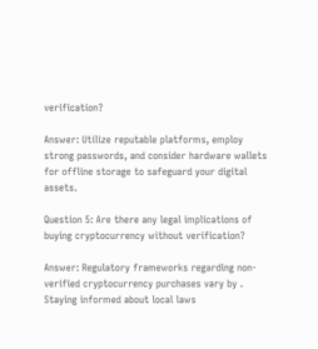verification?

Answer: Utilize reputable platforms, employ strong passwords, and consider hardware wallets for offline storage to safeguard your digital assets.

Question 5: Are there any legal implications of buying cryptocurrency without verification?

Answer: Regulatory frameworks regarding non-verified cryptocurrency purchases vary by . Staying informed about local laws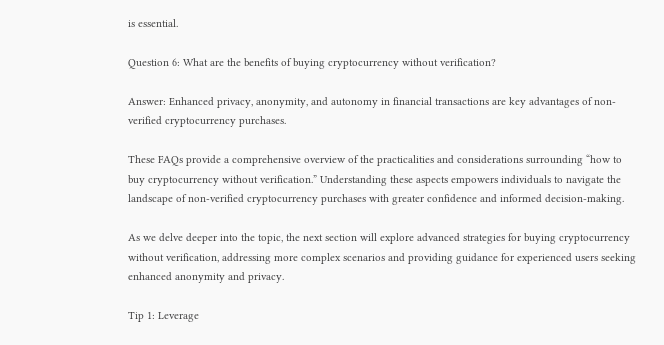is essential.

Question 6: What are the benefits of buying cryptocurrency without verification?

Answer: Enhanced privacy, anonymity, and autonomy in financial transactions are key advantages of non-verified cryptocurrency purchases.

These FAQs provide a comprehensive overview of the practicalities and considerations surrounding “how to buy cryptocurrency without verification.” Understanding these aspects empowers individuals to navigate the landscape of non-verified cryptocurrency purchases with greater confidence and informed decision-making.

As we delve deeper into the topic, the next section will explore advanced strategies for buying cryptocurrency without verification, addressing more complex scenarios and providing guidance for experienced users seeking enhanced anonymity and privacy.

Tip 1: Leverage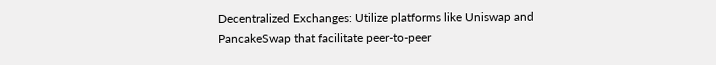Decentralized Exchanges: Utilize platforms like Uniswap and PancakeSwap that facilitate peer-to-peer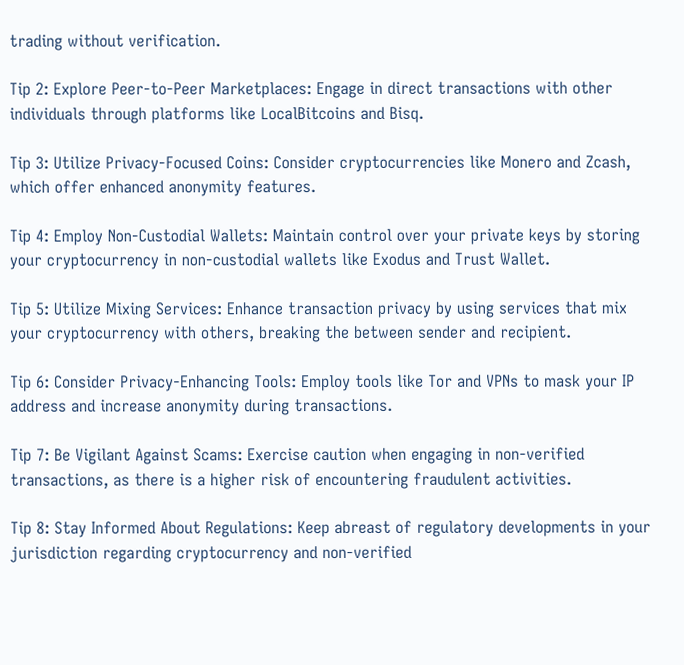trading without verification.

Tip 2: Explore Peer-to-Peer Marketplaces: Engage in direct transactions with other individuals through platforms like LocalBitcoins and Bisq.

Tip 3: Utilize Privacy-Focused Coins: Consider cryptocurrencies like Monero and Zcash, which offer enhanced anonymity features.

Tip 4: Employ Non-Custodial Wallets: Maintain control over your private keys by storing your cryptocurrency in non-custodial wallets like Exodus and Trust Wallet.

Tip 5: Utilize Mixing Services: Enhance transaction privacy by using services that mix your cryptocurrency with others, breaking the between sender and recipient.

Tip 6: Consider Privacy-Enhancing Tools: Employ tools like Tor and VPNs to mask your IP address and increase anonymity during transactions.

Tip 7: Be Vigilant Against Scams: Exercise caution when engaging in non-verified transactions, as there is a higher risk of encountering fraudulent activities.

Tip 8: Stay Informed About Regulations: Keep abreast of regulatory developments in your jurisdiction regarding cryptocurrency and non-verified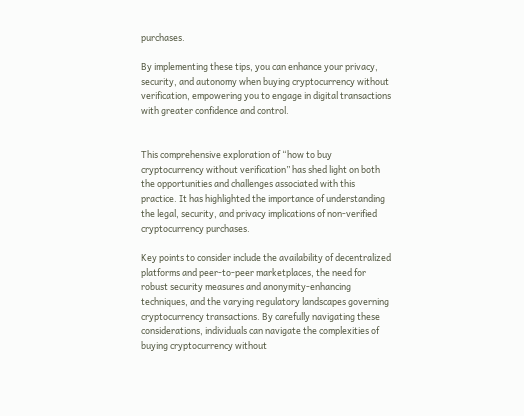purchases.

By implementing these tips, you can enhance your privacy, security, and autonomy when buying cryptocurrency without verification, empowering you to engage in digital transactions with greater confidence and control.


This comprehensive exploration of “how to buy cryptocurrency without verification” has shed light on both the opportunities and challenges associated with this practice. It has highlighted the importance of understanding the legal, security, and privacy implications of non-verified cryptocurrency purchases.

Key points to consider include the availability of decentralized platforms and peer-to-peer marketplaces, the need for robust security measures and anonymity-enhancing techniques, and the varying regulatory landscapes governing cryptocurrency transactions. By carefully navigating these considerations, individuals can navigate the complexities of buying cryptocurrency without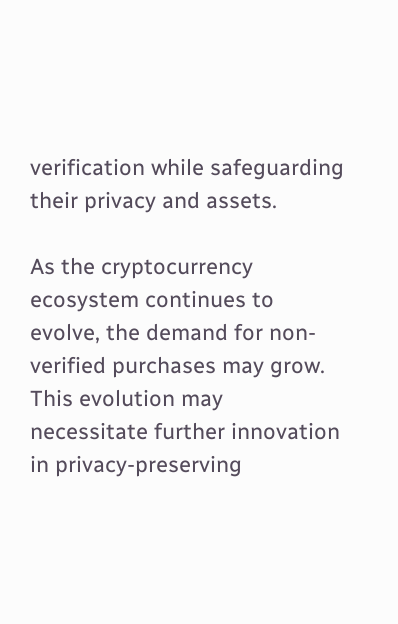verification while safeguarding their privacy and assets.

As the cryptocurrency ecosystem continues to evolve, the demand for non-verified purchases may grow. This evolution may necessitate further innovation in privacy-preserving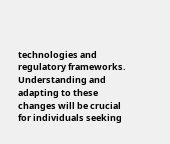technologies and regulatory frameworks. Understanding and adapting to these changes will be crucial for individuals seeking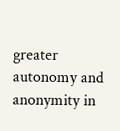greater autonomy and anonymity in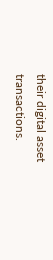their digital asset transactions.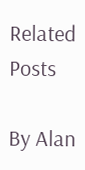Related Posts

By Alan